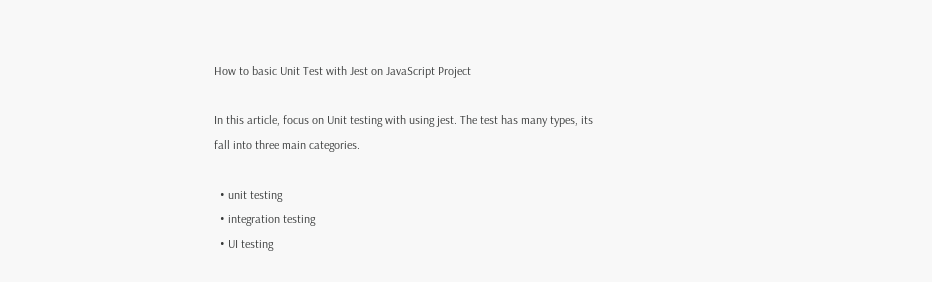How to basic Unit Test with Jest on JavaScript Project

In this article, focus on Unit testing with using jest. The test has many types, its fall into three main categories.

  • unit testing
  • integration testing
  • UI testing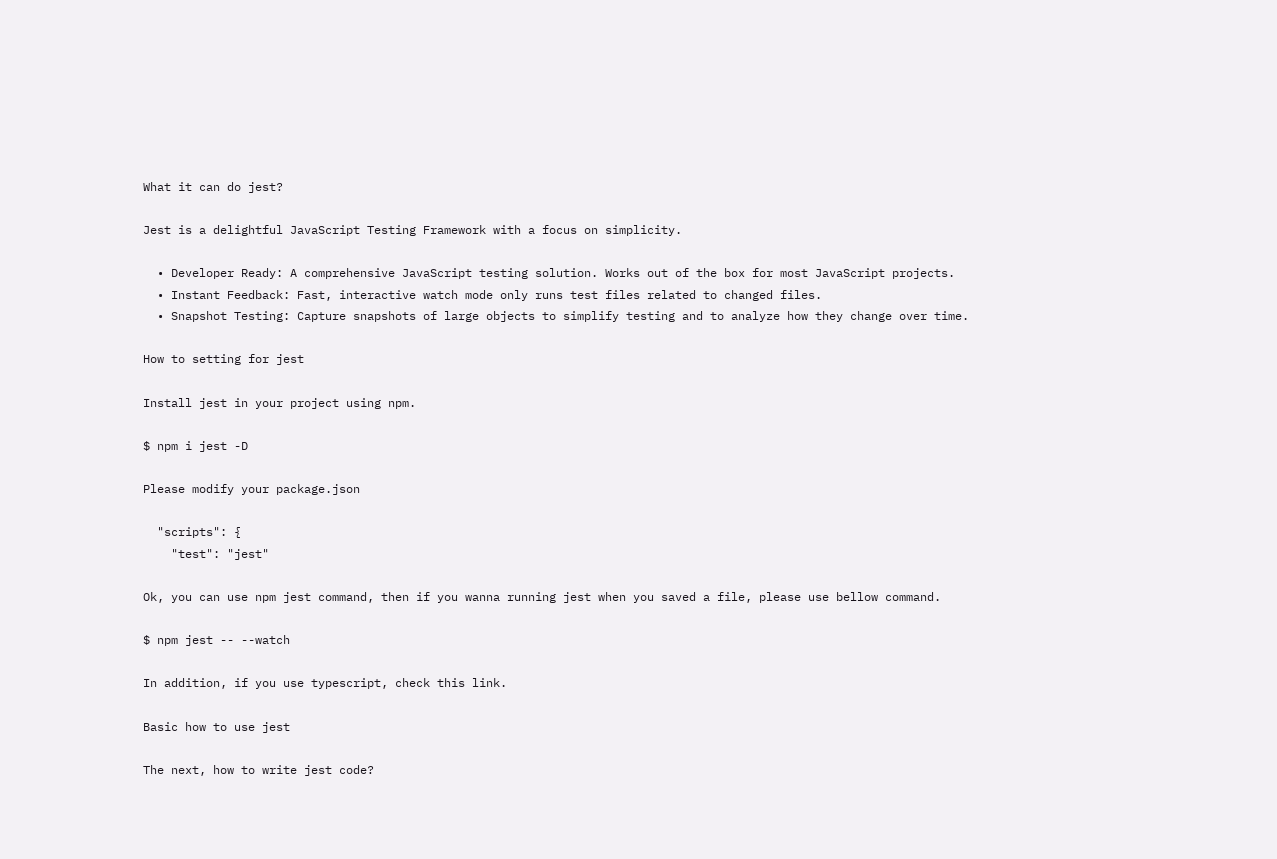What it can do jest?

Jest is a delightful JavaScript Testing Framework with a focus on simplicity.

  • Developer Ready: A comprehensive JavaScript testing solution. Works out of the box for most JavaScript projects.
  • Instant Feedback: Fast, interactive watch mode only runs test files related to changed files.
  • Snapshot Testing: Capture snapshots of large objects to simplify testing and to analyze how they change over time.

How to setting for jest

Install jest in your project using npm.

$ npm i jest -D

Please modify your package.json

  "scripts": {
    "test": "jest"

Ok, you can use npm jest command, then if you wanna running jest when you saved a file, please use bellow command.

$ npm jest -- --watch

In addition, if you use typescript, check this link.

Basic how to use jest

The next, how to write jest code?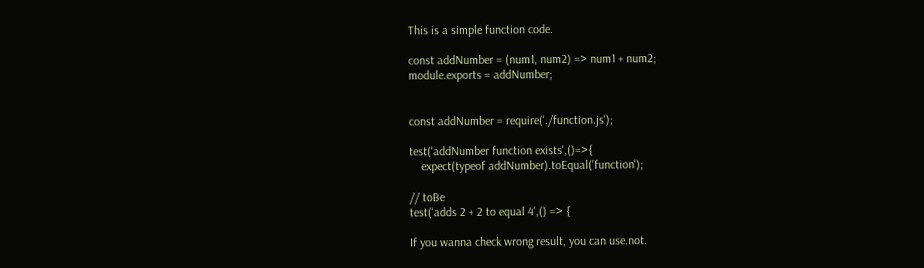This is a simple function code.

const addNumber = (num1, num2) => num1 + num2;
module.exports = addNumber;


const addNumber = require('./function.js');

test('addNumber function exists',()=>{
    expect(typeof addNumber).toEqual('function');

// toBe
test('adds 2 + 2 to equal 4',() => {

If you wanna check wrong result, you can use.not.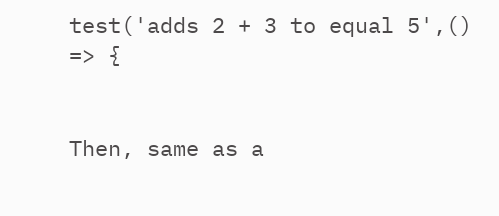test('adds 2 + 3 to equal 5',() => {


Then, same as a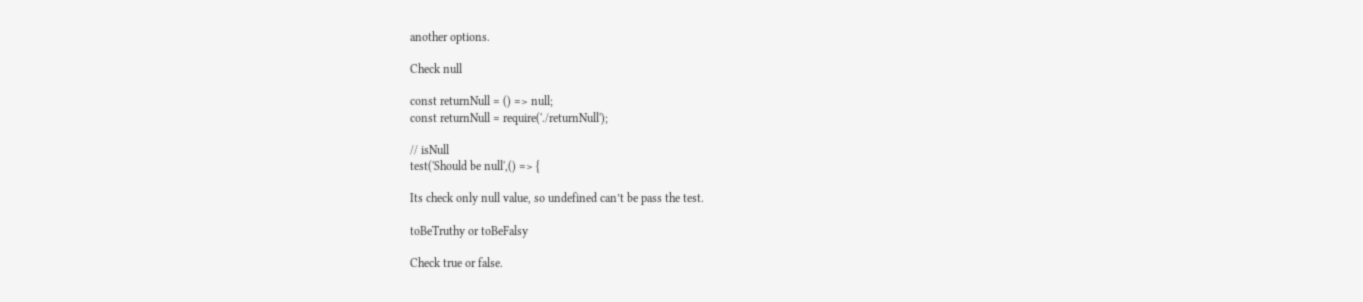another options.

Check null

const returnNull = () => null;
const returnNull = require('./returnNull');

// isNull
test('Should be null',() => {

Its check only null value, so undefined can’t be pass the test.

toBeTruthy or toBeFalsy

Check true or false.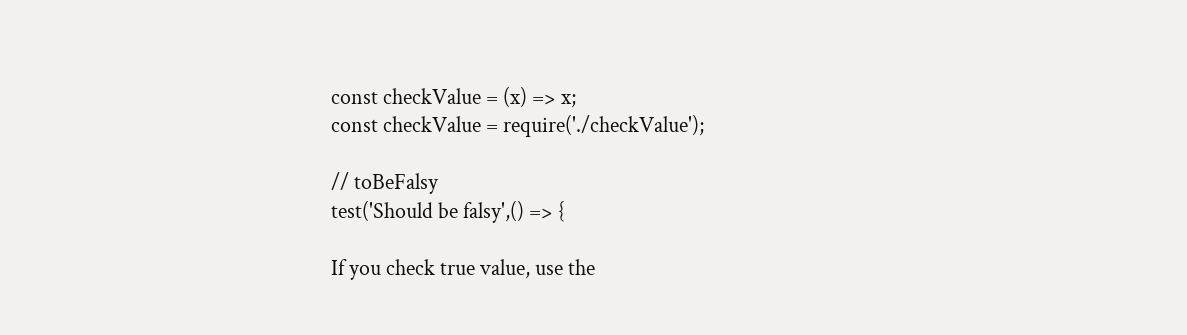const checkValue = (x) => x;
const checkValue = require('./checkValue');

// toBeFalsy
test('Should be falsy',() => {

If you check true value, use the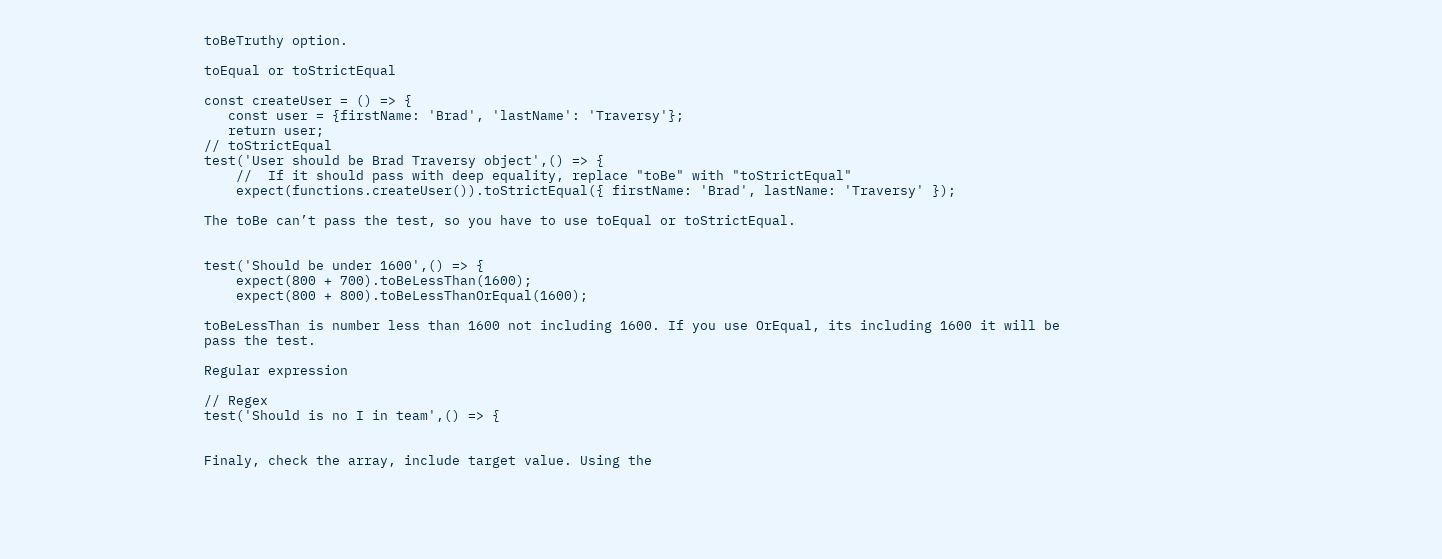toBeTruthy option.

toEqual or toStrictEqual

const createUser = () => {
   const user = {firstName: 'Brad', 'lastName': 'Traversy'};
   return user;
// toStrictEqual
test('User should be Brad Traversy object',() => {
    //  If it should pass with deep equality, replace "toBe" with "toStrictEqual"
    expect(functions.createUser()).toStrictEqual({ firstName: 'Brad', lastName: 'Traversy' });

The toBe can’t pass the test, so you have to use toEqual or toStrictEqual.


test('Should be under 1600',() => {
    expect(800 + 700).toBeLessThan(1600);
    expect(800 + 800).toBeLessThanOrEqual(1600);

toBeLessThan is number less than 1600 not including 1600. If you use OrEqual, its including 1600 it will be pass the test.

Regular expression

// Regex
test('Should is no I in team',() => {


Finaly, check the array, include target value. Using the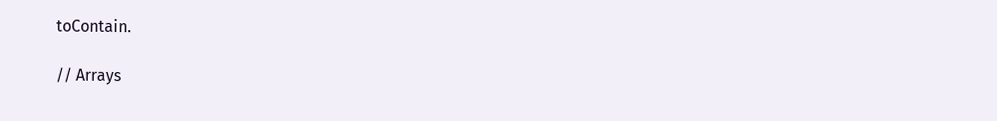toContain.

// Arrays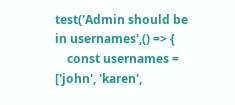test('Admin should be in usernames',() => {
    const usernames = ['john', 'karen',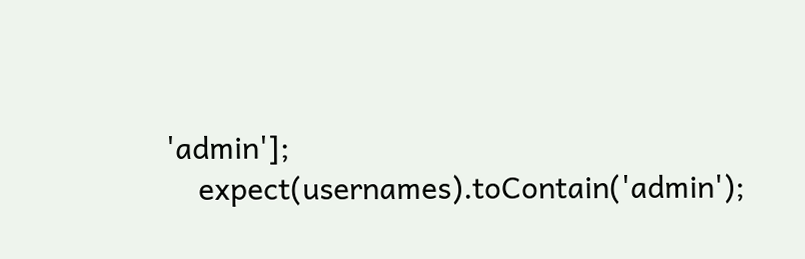'admin'];
    expect(usernames).toContain('admin');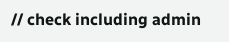// check including admin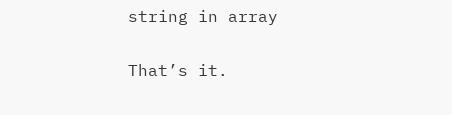string in array

That’s it.